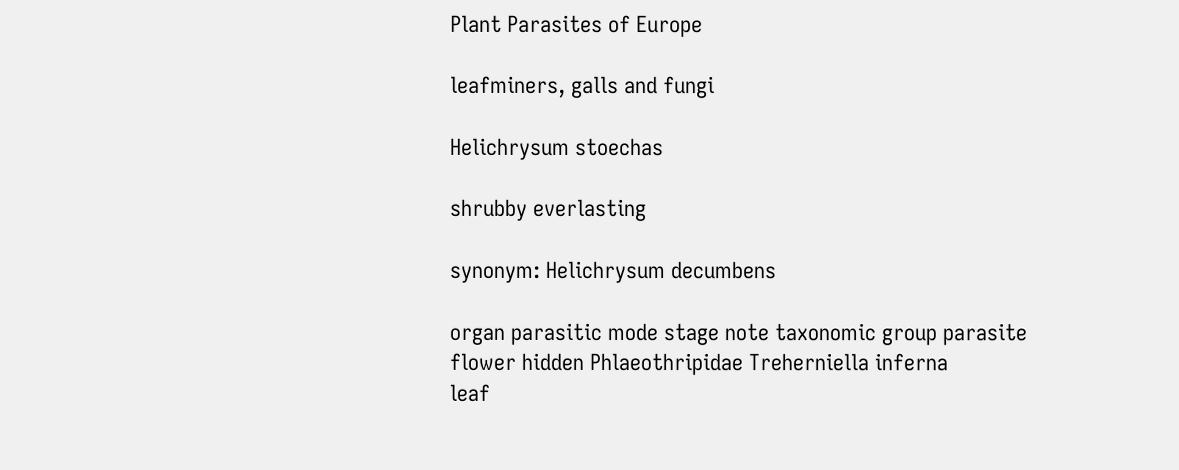Plant Parasites of Europe

leafminers, galls and fungi

Helichrysum stoechas

shrubby everlasting

synonym: Helichrysum decumbens

organ parasitic mode stage note taxonomic group parasite
flower hidden Phlaeothripidae Treherniella inferna
leaf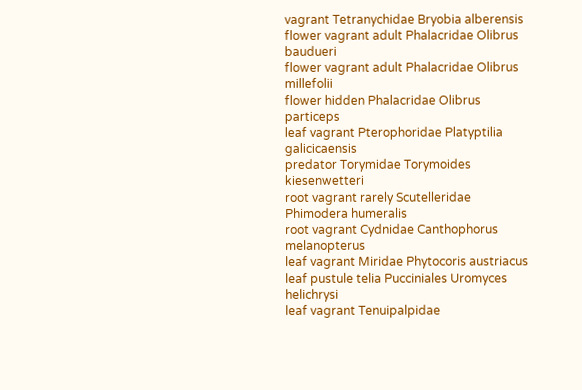vagrant Tetranychidae Bryobia alberensis
flower vagrant adult Phalacridae Olibrus baudueri
flower vagrant adult Phalacridae Olibrus millefolii
flower hidden Phalacridae Olibrus particeps
leaf vagrant Pterophoridae Platyptilia galicicaensis
predator Torymidae Torymoides kiesenwetteri
root vagrant rarely Scutelleridae Phimodera humeralis
root vagrant Cydnidae Canthophorus melanopterus
leaf vagrant Miridae Phytocoris austriacus
leaf pustule telia Pucciniales Uromyces helichrysi
leaf vagrant Tenuipalpidae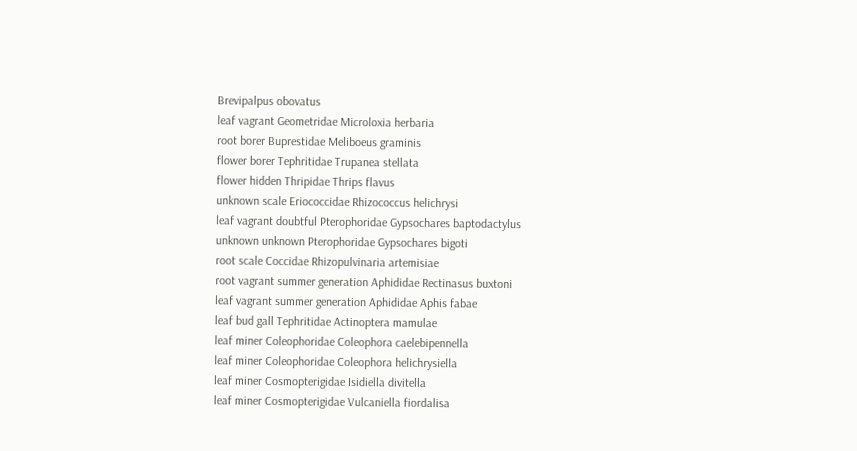Brevipalpus obovatus
leaf vagrant Geometridae Microloxia herbaria
root borer Buprestidae Meliboeus graminis
flower borer Tephritidae Trupanea stellata
flower hidden Thripidae Thrips flavus
unknown scale Eriococcidae Rhizococcus helichrysi
leaf vagrant doubtful Pterophoridae Gypsochares baptodactylus
unknown unknown Pterophoridae Gypsochares bigoti
root scale Coccidae Rhizopulvinaria artemisiae
root vagrant summer generation Aphididae Rectinasus buxtoni
leaf vagrant summer generation Aphididae Aphis fabae
leaf bud gall Tephritidae Actinoptera mamulae
leaf miner Coleophoridae Coleophora caelebipennella
leaf miner Coleophoridae Coleophora helichrysiella
leaf miner Cosmopterigidae Isidiella divitella
leaf miner Cosmopterigidae Vulcaniella fiordalisa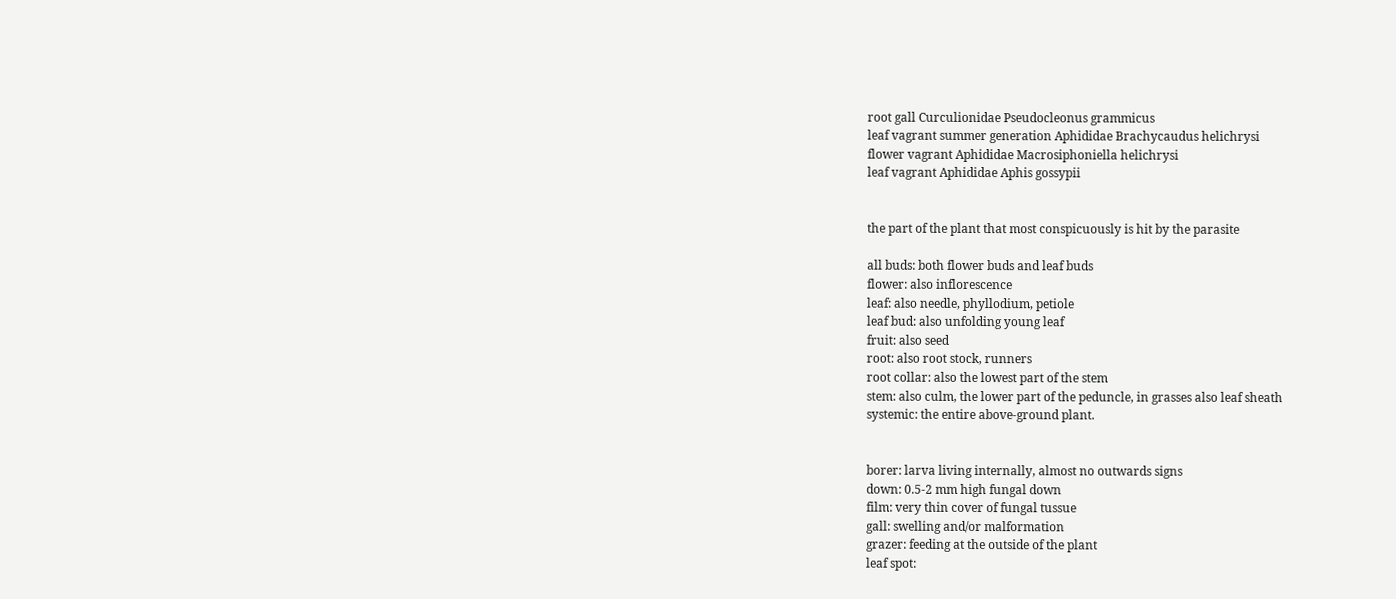root gall Curculionidae Pseudocleonus grammicus
leaf vagrant summer generation Aphididae Brachycaudus helichrysi
flower vagrant Aphididae Macrosiphoniella helichrysi
leaf vagrant Aphididae Aphis gossypii


the part of the plant that most conspicuously is hit by the parasite

all buds: both flower buds and leaf buds
flower: also inflorescence
leaf: also needle, phyllodium, petiole
leaf bud: also unfolding young leaf
fruit: also seed
root: also root stock, runners
root collar: also the lowest part of the stem
stem: also culm, the lower part of the peduncle, in grasses also leaf sheath
systemic: the entire above-ground plant.


borer: larva living internally, almost no outwards signs
down: 0.5-2 mm high fungal down
film: very thin cover of fungal tussue
gall: swelling and/or malformation
grazer: feeding at the outside of the plant
leaf spot: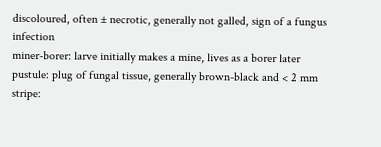discoloured, often ± necrotic, generally not galled, sign of a fungus infection
miner-borer: larve initially makes a mine, lives as a borer later
pustule: plug of fungal tissue, generally brown-black and < 2 mm
stripe: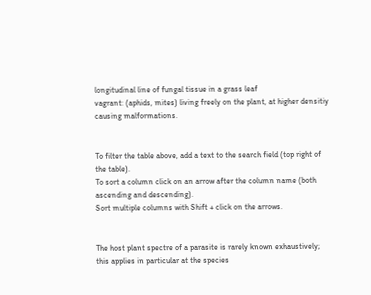longitudinal line of fungal tissue in a grass leaf
vagrant: (aphids, mites) living freely on the plant, at higher densitiy causing malformations.


To filter the table above, add a text to the search field (top right of the table).
To sort a column click on an arrow after the column name (both ascending and descending).
Sort multiple columns with Shift + click on the arrows.


The host plant spectre of a parasite is rarely known exhaustively; this applies in particular at the species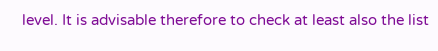level. It is advisable therefore to check at least also the list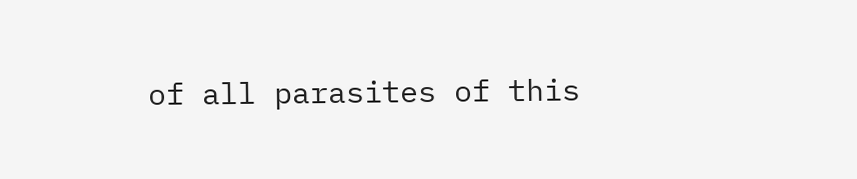of all parasites of this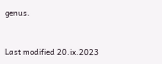genus.


Last modified 20.ix.2023